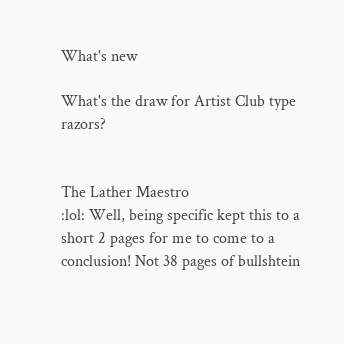What's new

What's the draw for Artist Club type razors?


The Lather Maestro
:lol: Well, being specific kept this to a short 2 pages for me to come to a conclusion! Not 38 pages of bullshtein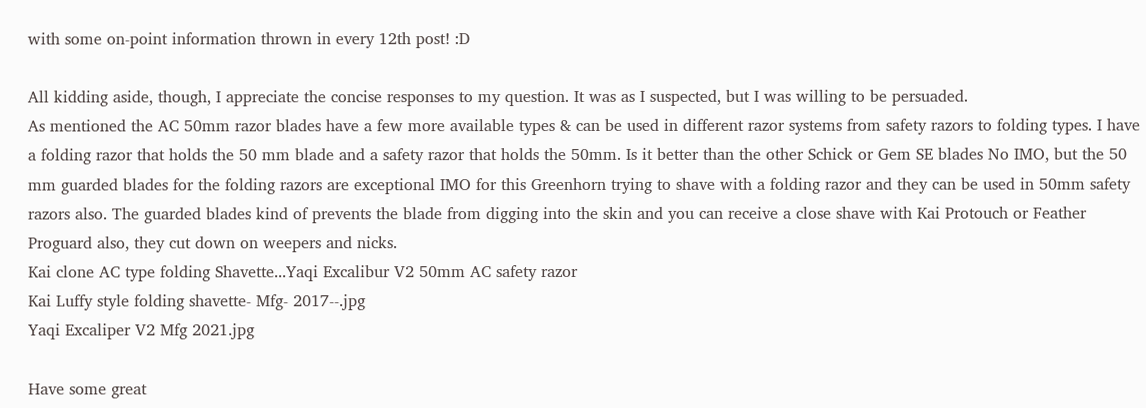with some on-point information thrown in every 12th post! :D

All kidding aside, though, I appreciate the concise responses to my question. It was as I suspected, but I was willing to be persuaded.
As mentioned the AC 50mm razor blades have a few more available types & can be used in different razor systems from safety razors to folding types. I have a folding razor that holds the 50 mm blade and a safety razor that holds the 50mm. Is it better than the other Schick or Gem SE blades No IMO, but the 50 mm guarded blades for the folding razors are exceptional IMO for this Greenhorn trying to shave with a folding razor and they can be used in 50mm safety razors also. The guarded blades kind of prevents the blade from digging into the skin and you can receive a close shave with Kai Protouch or Feather Proguard also, they cut down on weepers and nicks.
Kai clone AC type folding Shavette...Yaqi Excalibur V2 50mm AC safety razor
Kai Luffy style folding shavette- Mfg- 2017--.jpg
Yaqi Excaliper V2 Mfg 2021.jpg

Have some great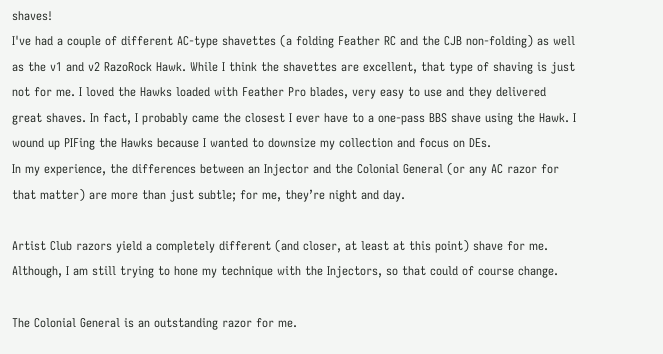shaves!
I've had a couple of different AC-type shavettes (a folding Feather RC and the CJB non-folding) as well as the v1 and v2 RazoRock Hawk. While I think the shavettes are excellent, that type of shaving is just not for me. I loved the Hawks loaded with Feather Pro blades, very easy to use and they delivered great shaves. In fact, I probably came the closest I ever have to a one-pass BBS shave using the Hawk. I wound up PIFing the Hawks because I wanted to downsize my collection and focus on DEs.
In my experience, the differences between an Injector and the Colonial General (or any AC razor for that matter) are more than just subtle; for me, they’re night and day.

Artist Club razors yield a completely different (and closer, at least at this point) shave for me. Although, I am still trying to hone my technique with the Injectors, so that could of course change.

The Colonial General is an outstanding razor for me.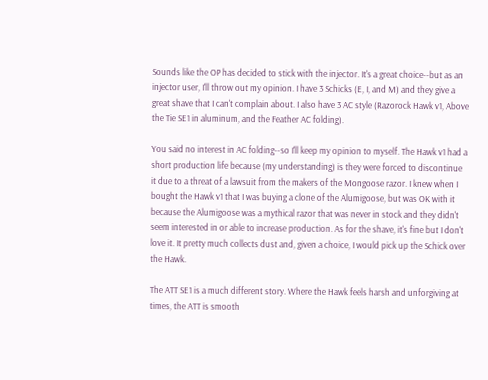Sounds like the OP has decided to stick with the injector. It's a great choice--but as an injector user, I'll throw out my opinion. I have 3 Schicks (E, I, and M) and they give a great shave that I can't complain about. I also have 3 AC style (Razorock Hawk v1, Above the Tie SE1 in aluminum, and the Feather AC folding).

You said no interest in AC folding--so I'll keep my opinion to myself. The Hawk v1 had a short production life because (my understanding) is they were forced to discontinue it due to a threat of a lawsuit from the makers of the Mongoose razor. I knew when I bought the Hawk v1 that I was buying a clone of the Alumigoose, but was OK with it because the Alumigoose was a mythical razor that was never in stock and they didn't seem interested in or able to increase production. As for the shave, it's fine but I don't love it. It pretty much collects dust and, given a choice, I would pick up the Schick over the Hawk.

The ATT SE1 is a much different story. Where the Hawk feels harsh and unforgiving at times, the ATT is smooth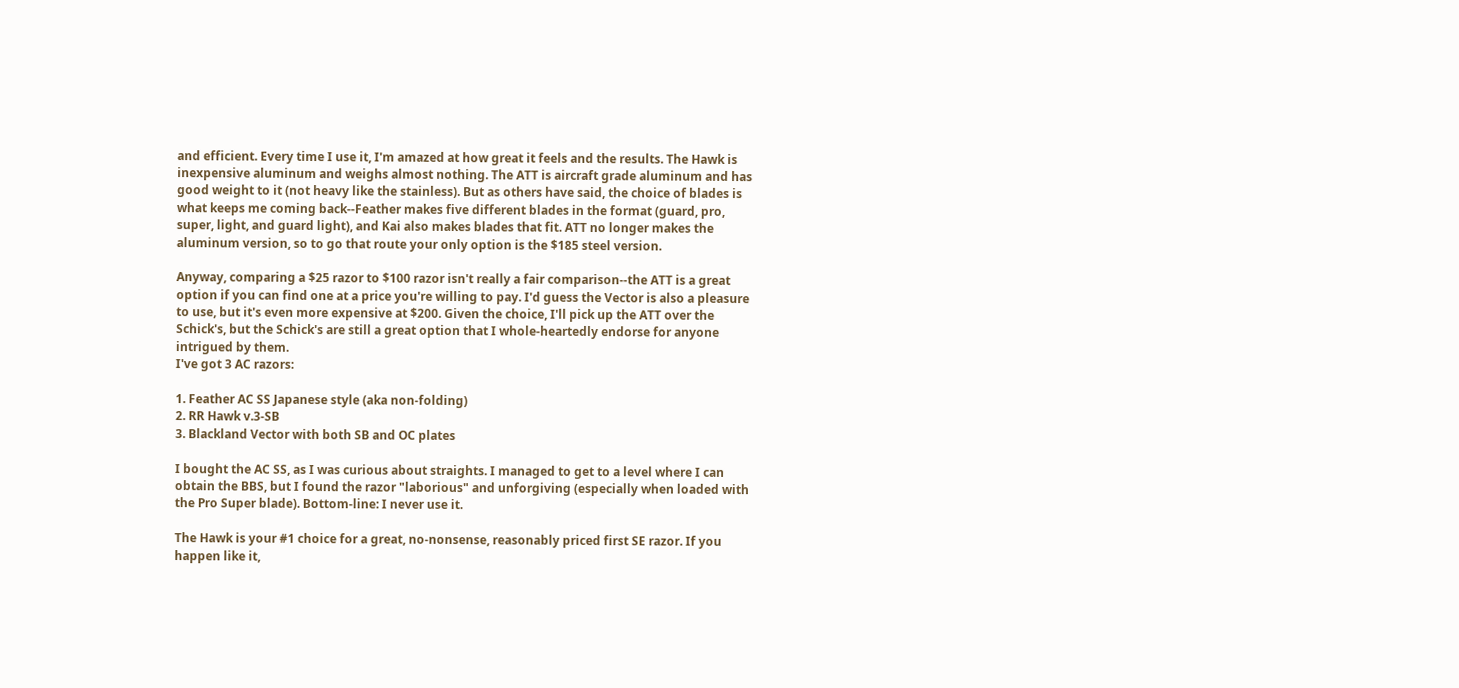and efficient. Every time I use it, I'm amazed at how great it feels and the results. The Hawk is inexpensive aluminum and weighs almost nothing. The ATT is aircraft grade aluminum and has good weight to it (not heavy like the stainless). But as others have said, the choice of blades is what keeps me coming back--Feather makes five different blades in the format (guard, pro, super, light, and guard light), and Kai also makes blades that fit. ATT no longer makes the aluminum version, so to go that route your only option is the $185 steel version.

Anyway, comparing a $25 razor to $100 razor isn't really a fair comparison--the ATT is a great option if you can find one at a price you're willing to pay. I'd guess the Vector is also a pleasure to use, but it's even more expensive at $200. Given the choice, I'll pick up the ATT over the Schick's, but the Schick's are still a great option that I whole-heartedly endorse for anyone intrigued by them.
I've got 3 AC razors:

1. Feather AC SS Japanese style (aka non-folding)
2. RR Hawk v.3-SB
3. Blackland Vector with both SB and OC plates

I bought the AC SS, as I was curious about straights. I managed to get to a level where I can obtain the BBS, but I found the razor "laborious" and unforgiving (especially when loaded with the Pro Super blade). Bottom-line: I never use it.

The Hawk is your #1 choice for a great, no-nonsense, reasonably priced first SE razor. If you happen like it,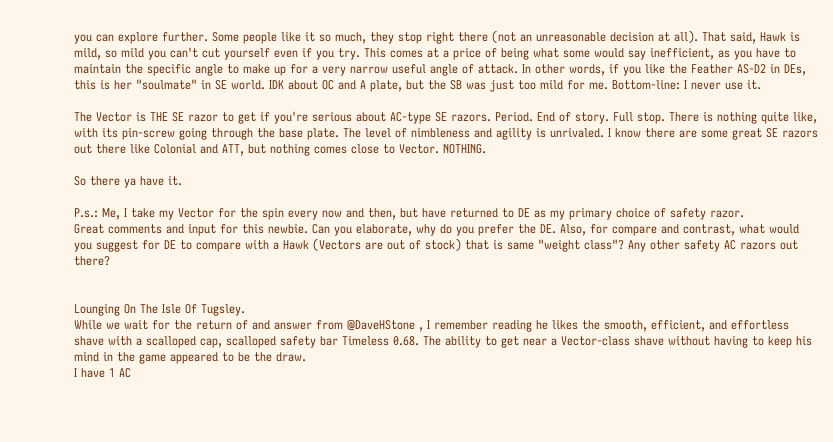you can explore further. Some people like it so much, they stop right there (not an unreasonable decision at all). That said, Hawk is mild, so mild you can't cut yourself even if you try. This comes at a price of being what some would say inefficient, as you have to maintain the specific angle to make up for a very narrow useful angle of attack. In other words, if you like the Feather AS-D2 in DEs, this is her "soulmate" in SE world. IDK about OC and A plate, but the SB was just too mild for me. Bottom-line: I never use it.

The Vector is THE SE razor to get if you're serious about AC-type SE razors. Period. End of story. Full stop. There is nothing quite like, with its pin-screw going through the base plate. The level of nimbleness and agility is unrivaled. I know there are some great SE razors out there like Colonial and ATT, but nothing comes close to Vector. NOTHING.

So there ya have it.

P.s.: Me, I take my Vector for the spin every now and then, but have returned to DE as my primary choice of safety razor.
Great comments and input for this newbie. Can you elaborate, why do you prefer the DE. Also, for compare and contrast, what would you suggest for DE to compare with a Hawk (Vectors are out of stock) that is same "weight class"? Any other safety AC razors out there?


Lounging On The Isle Of Tugsley.
While we wait for the return of and answer from @DaveHStone , I remember reading he likes the smooth, efficient, and effortless shave with a scalloped cap, scalloped safety bar Timeless 0.68. The ability to get near a Vector-class shave without having to keep his mind in the game appeared to be the draw.
I have 1 AC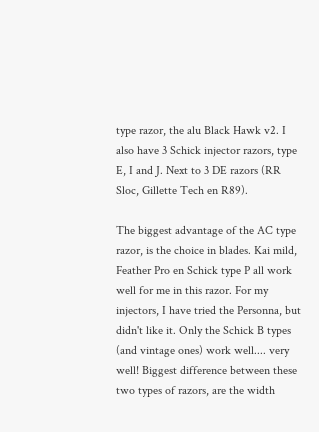type razor, the alu Black Hawk v2. I also have 3 Schick injector razors, type E, I and J. Next to 3 DE razors (RR Sloc, Gillette Tech en R89).

The biggest advantage of the AC type razor, is the choice in blades. Kai mild, Feather Pro en Schick type P all work well for me in this razor. For my injectors, I have tried the Personna, but didn't like it. Only the Schick B types (and vintage ones) work well.... very well! Biggest difference between these two types of razors, are the width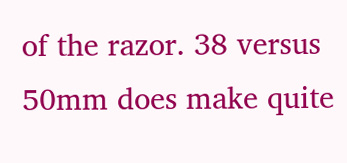of the razor. 38 versus 50mm does make quite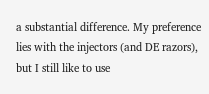a substantial difference. My preference lies with the injectors (and DE razors), but I still like to use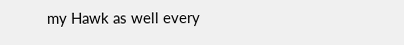my Hawk as well every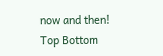now and then!
Top Bottom